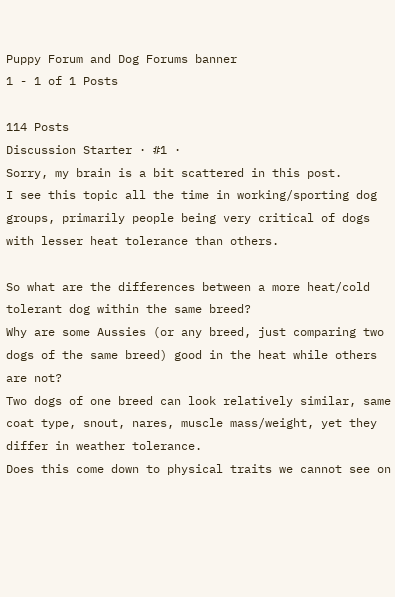Puppy Forum and Dog Forums banner
1 - 1 of 1 Posts

114 Posts
Discussion Starter · #1 ·
Sorry, my brain is a bit scattered in this post.
I see this topic all the time in working/sporting dog groups, primarily people being very critical of dogs with lesser heat tolerance than others.

So what are the differences between a more heat/cold tolerant dog within the same breed?
Why are some Aussies (or any breed, just comparing two dogs of the same breed) good in the heat while others are not?
Two dogs of one breed can look relatively similar, same coat type, snout, nares, muscle mass/weight, yet they differ in weather tolerance.
Does this come down to physical traits we cannot see on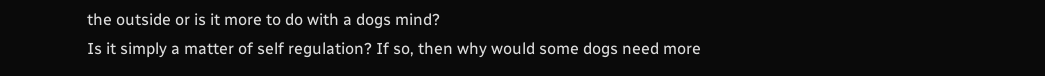the outside or is it more to do with a dogs mind?
Is it simply a matter of self regulation? If so, then why would some dogs need more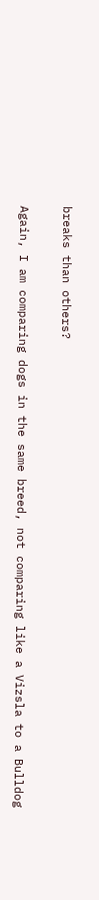breaks than others?

Again, I am comparing dogs in the same breed, not comparing like a Vizsla to a Bulldog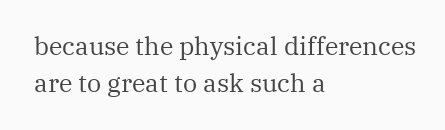because the physical differences are to great to ask such a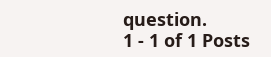question.
1 - 1 of 1 Posts